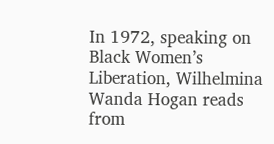In 1972, speaking on Black Women’s Liberation, Wilhelmina Wanda Hogan reads from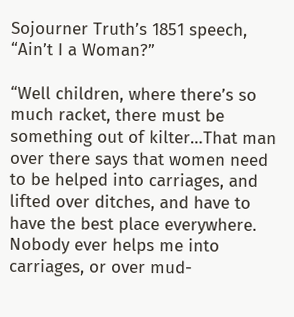Sojourner Truth’s 1851 speech, “Ain’t I a Woman?”

“Well children, where there’s so much racket, there must be something out of kilter…That man over there says that women need to be helped into carriages, and lifted over ditches, and have to have the best place everywhere. Nobody ever helps me into carriages, or over mud-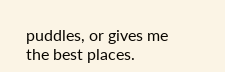puddles, or gives me the best places.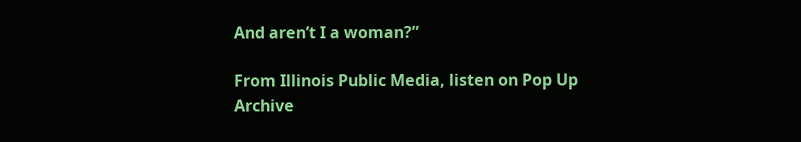And aren’t I a woman?”

From Illinois Public Media, listen on Pop Up Archive